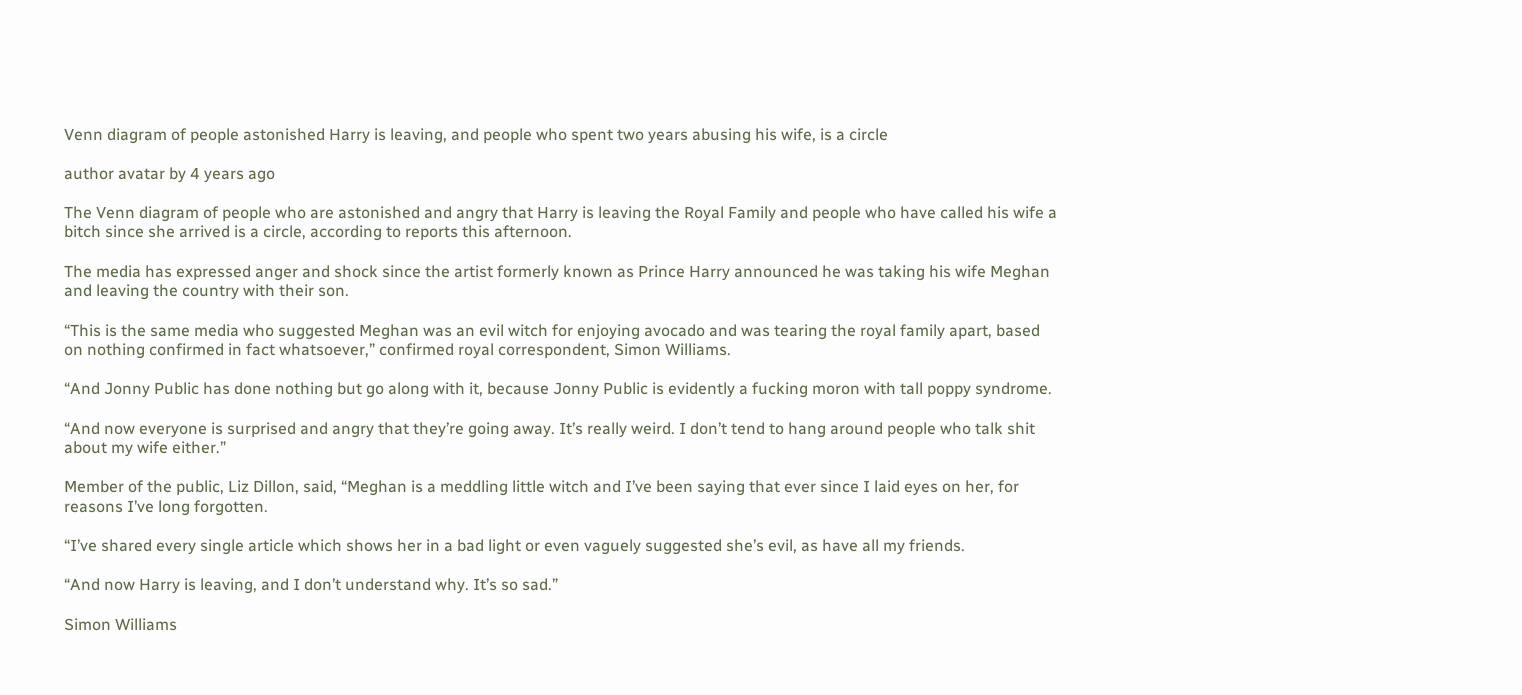Venn diagram of people astonished Harry is leaving, and people who spent two years abusing his wife, is a circle

author avatar by 4 years ago

The Venn diagram of people who are astonished and angry that Harry is leaving the Royal Family and people who have called his wife a bitch since she arrived is a circle, according to reports this afternoon.

The media has expressed anger and shock since the artist formerly known as Prince Harry announced he was taking his wife Meghan and leaving the country with their son.

“This is the same media who suggested Meghan was an evil witch for enjoying avocado and was tearing the royal family apart, based on nothing confirmed in fact whatsoever,” confirmed royal correspondent, Simon Williams.

“And Jonny Public has done nothing but go along with it, because Jonny Public is evidently a fucking moron with tall poppy syndrome.

“And now everyone is surprised and angry that they’re going away. It’s really weird. I don’t tend to hang around people who talk shit about my wife either.”

Member of the public, Liz Dillon, said, “Meghan is a meddling little witch and I’ve been saying that ever since I laid eyes on her, for reasons I’ve long forgotten.

“I’ve shared every single article which shows her in a bad light or even vaguely suggested she’s evil, as have all my friends.

“And now Harry is leaving, and I don’t understand why. It’s so sad.”

Simon Williams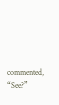commented, “See?”